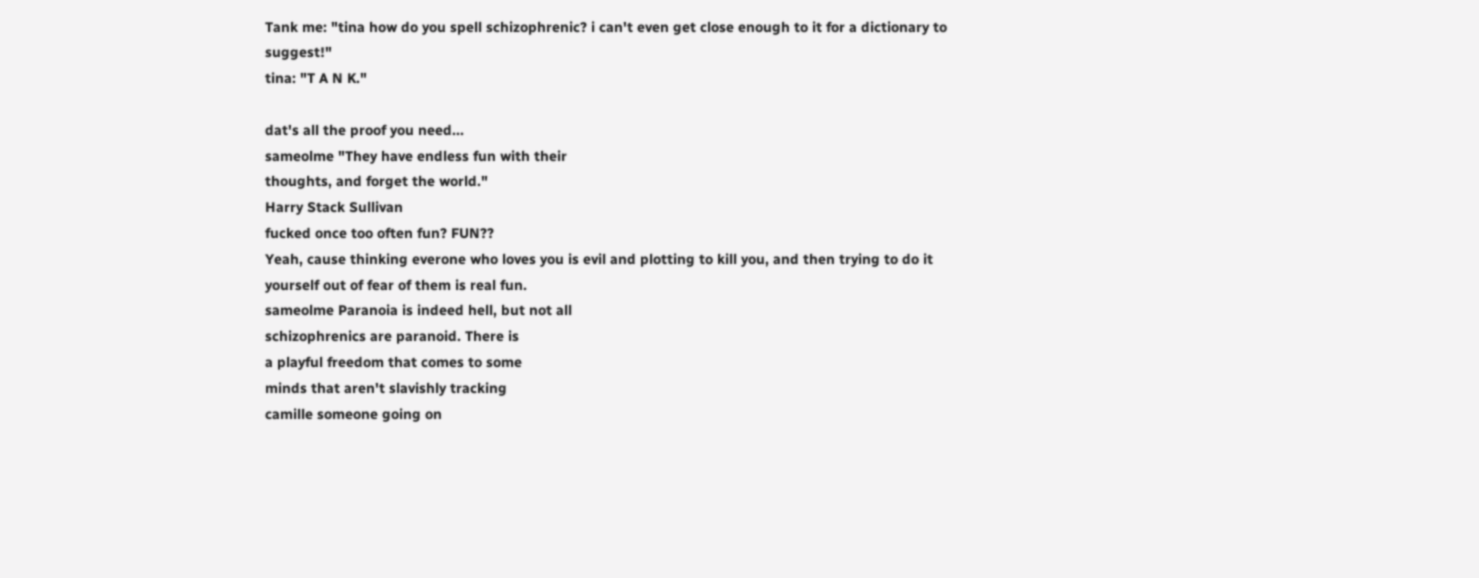Tank me: "tina how do you spell schizophrenic? i can't even get close enough to it for a dictionary to suggest!"
tina: "T A N K."

dat's all the proof you need...
sameolme "They have endless fun with their
thoughts, and forget the world."
Harry Stack Sullivan
fucked once too often fun? FUN??
Yeah, cause thinking everone who loves you is evil and plotting to kill you, and then trying to do it yourself out of fear of them is real fun.
sameolme Paranoia is indeed hell, but not all
schizophrenics are paranoid. There is
a playful freedom that comes to some
minds that aren't slavishly tracking
camille someone going on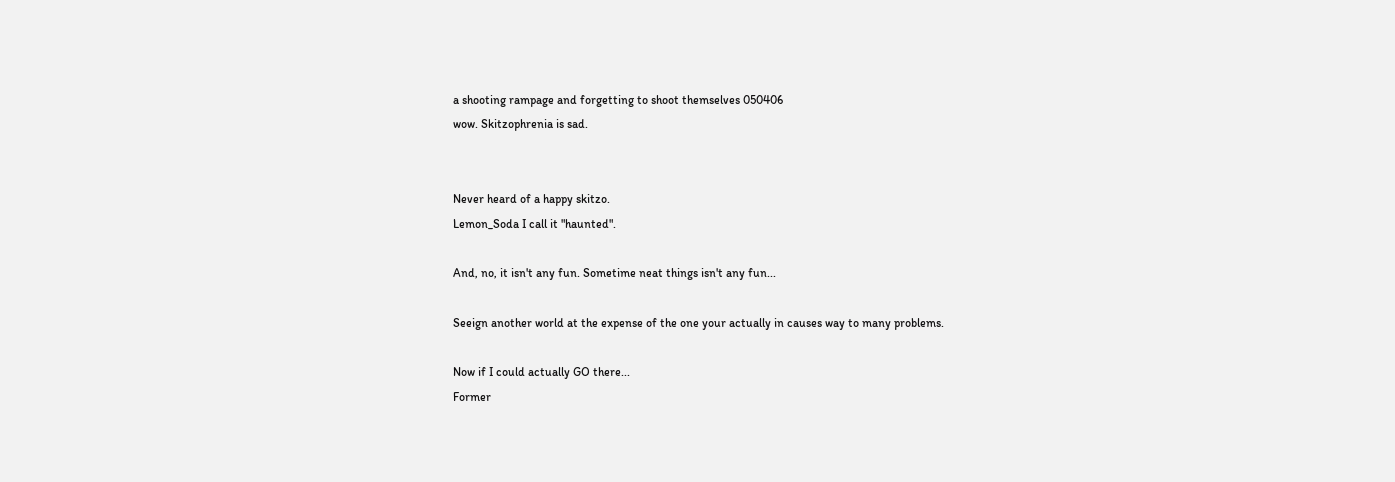a shooting rampage and forgetting to shoot themselves 050406
wow. Skitzophrenia is sad.


Never heard of a happy skitzo.
Lemon_Soda I call it "haunted".

And, no, it isn't any fun. Sometime neat things isn't any fun...

Seeign another world at the expense of the one your actually in causes way to many problems.

Now if I could actually GO there...
Former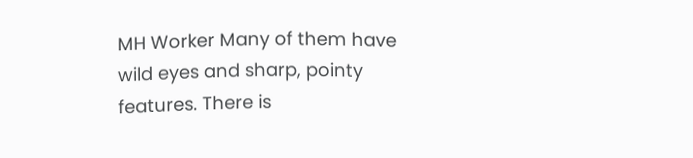MH Worker Many of them have wild eyes and sharp, pointy features. There is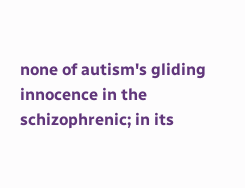none of autism's gliding innocence in the schizophrenic; in its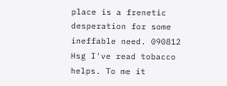place is a frenetic desperation for some ineffable need. 090812
Hsg I've read tobacco helps. To me it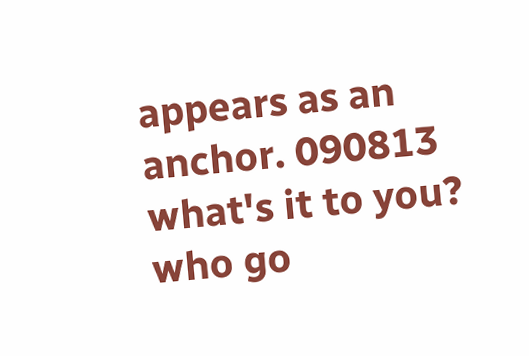appears as an anchor. 090813
what's it to you?
who go